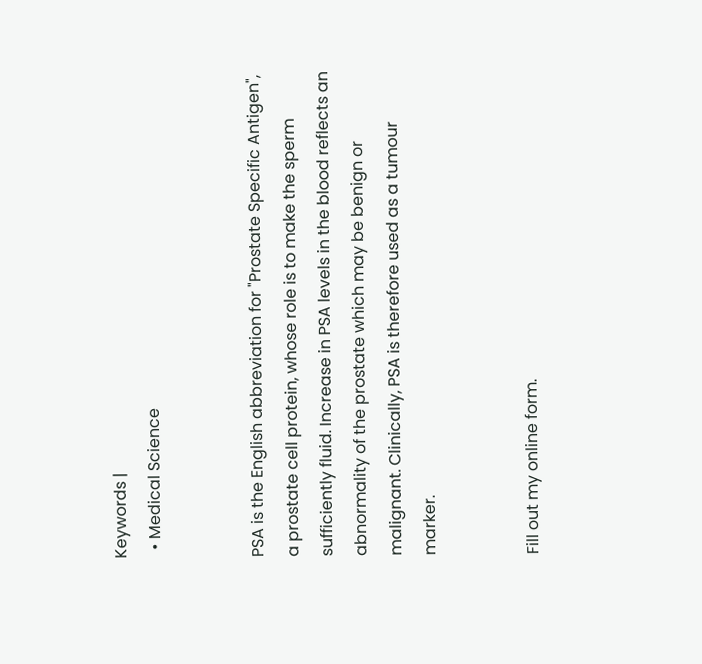Keywords |
  • Medical Science


PSA is the English abbreviation for "Prostate Specific Antigen", a prostate cell protein, whose role is to make the sperm sufficiently fluid. Increase in PSA levels in the blood reflects an abnormality of the prostate which may be benign or malignant. Clinically, PSA is therefore used as a tumour marker.


Fill out my online form.